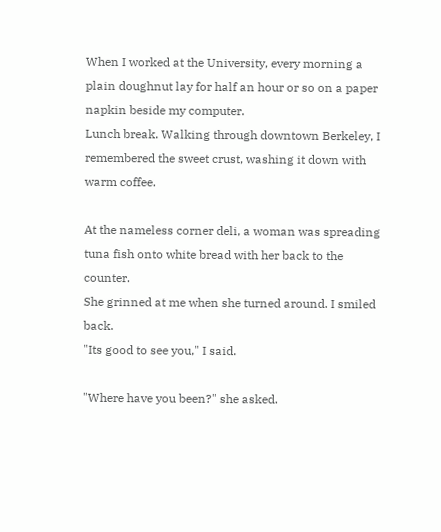When I worked at the University, every morning a plain doughnut lay for half an hour or so on a paper napkin beside my computer.
Lunch break. Walking through downtown Berkeley, I remembered the sweet crust, washing it down with warm coffee.

At the nameless corner deli, a woman was spreading tuna fish onto white bread with her back to the counter.
She grinned at me when she turned around. I smiled back.
"Its good to see you," I said.

"Where have you been?" she asked.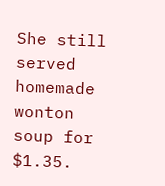She still served homemade wonton soup for $1.35.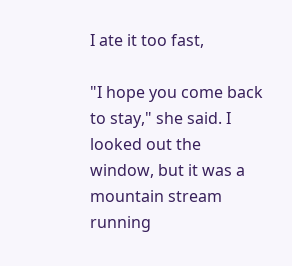I ate it too fast,

"I hope you come back to stay," she said. I looked out the window, but it was a mountain stream running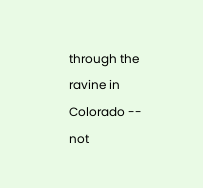through the ravine in Colorado -- not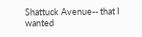Shattuck Avenue-- that I wanted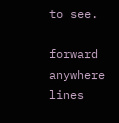to see.

forward         anywhere        lines